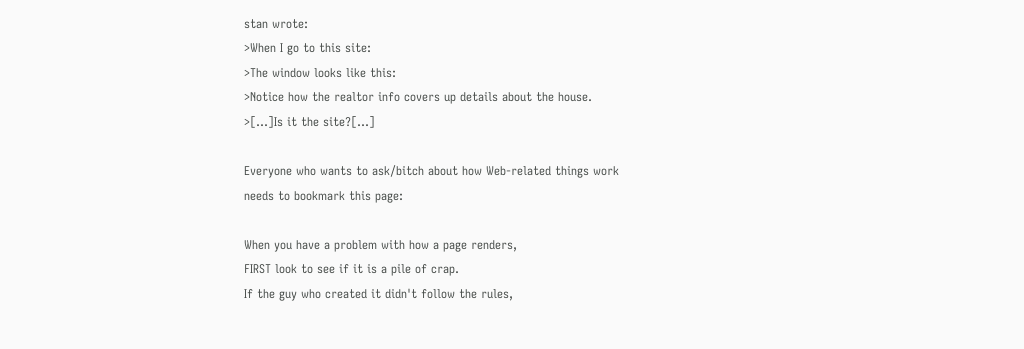stan wrote:
>When I go to this site:
>The window looks like this:
>Notice how the realtor info covers up details about the house.
>[...]Is it the site?[...]

Everyone who wants to ask/bitch about how Web-related things work
needs to bookmark this page:

When you have a problem with how a page renders,
FIRST look to see if it is a pile of crap.
If the guy who created it didn't follow the rules,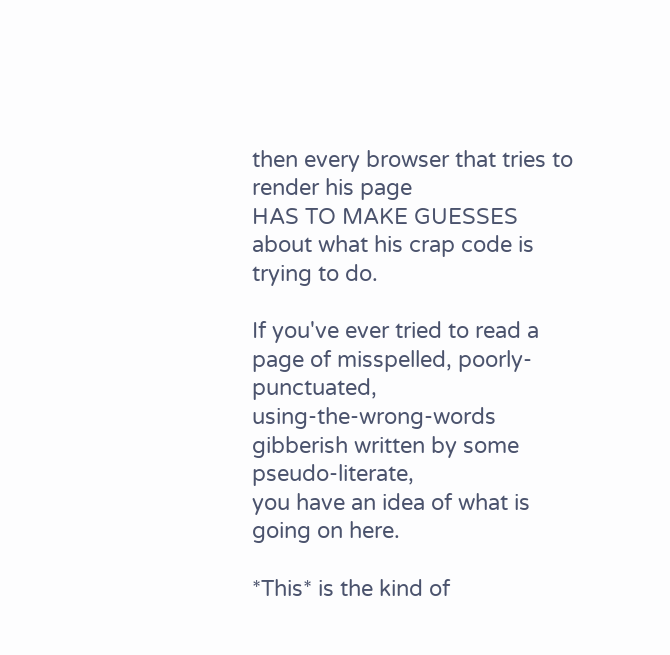then every browser that tries to render his page
HAS TO MAKE GUESSES about what his crap code is trying to do.

If you've ever tried to read a page of misspelled, poorly-punctuated,
using-the-wrong-words gibberish written by some pseudo-literate,
you have an idea of what is going on here.

*This* is the kind of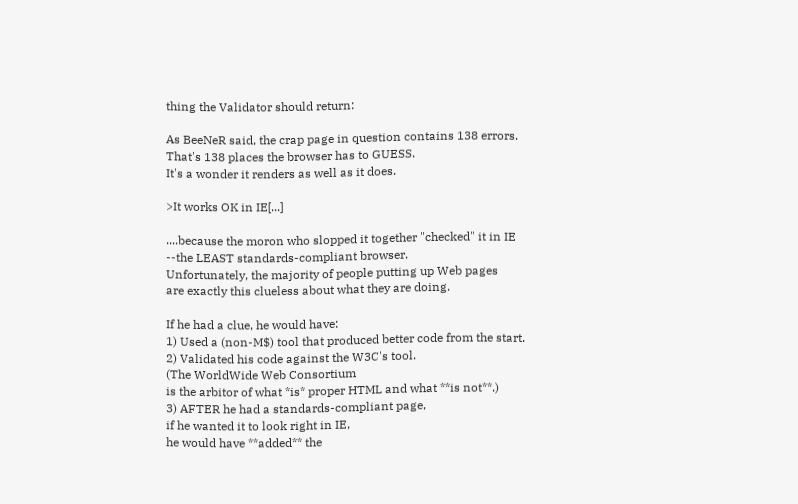thing the Validator should return:

As BeeNeR said, the crap page in question contains 138 errors.
That's 138 places the browser has to GUESS.
It's a wonder it renders as well as it does.

>It works OK in IE[...]

....because the moron who slopped it together "checked" it in IE
--the LEAST standards-compliant browser.
Unfortunately, the majority of people putting up Web pages
are exactly this clueless about what they are doing.

If he had a clue, he would have:
1) Used a (non-M$) tool that produced better code from the start.
2) Validated his code against the W3C's tool.
(The WorldWide Web Consortium
is the arbitor of what *is* proper HTML and what **is not**.)
3) AFTER he had a standards-compliant page,
if he wanted it to look right in IE,
he would have **added** the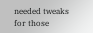needed tweaks
for those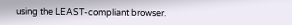using the LEAST-compliant browser.